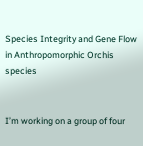Species Integrity and Gene Flow in Anthropomorphic Orchis species


I’m working on a group of four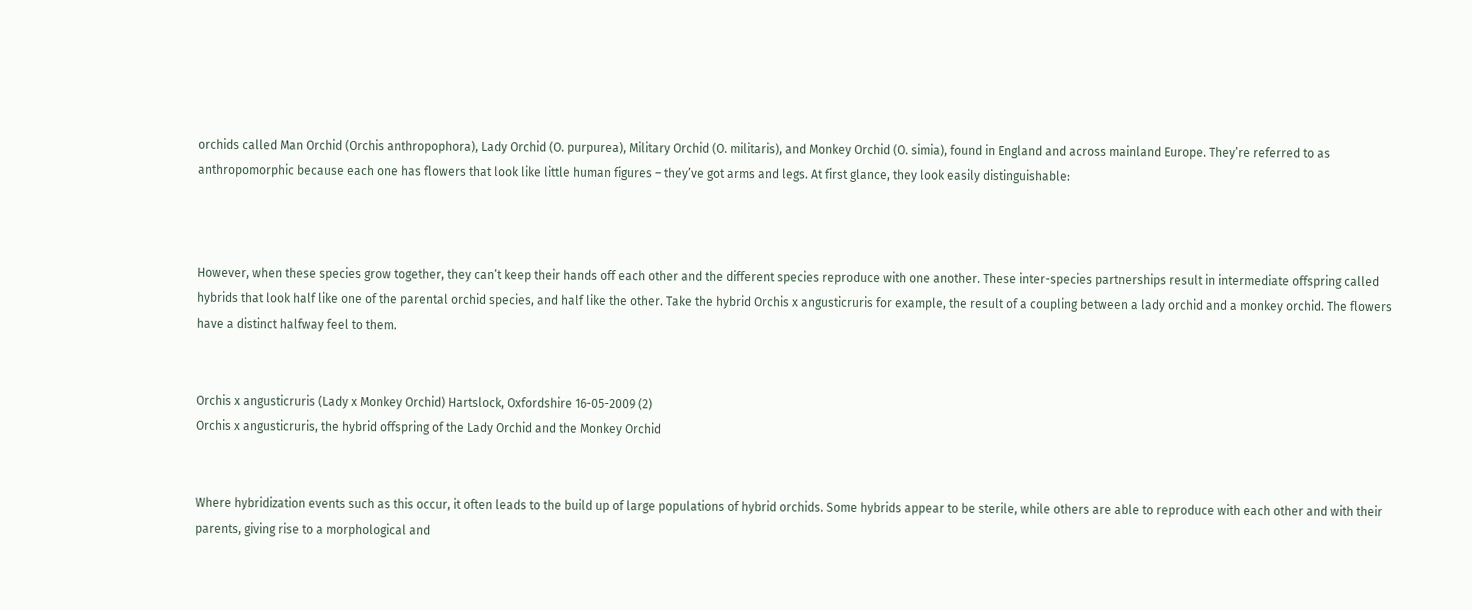orchids called Man Orchid (Orchis anthropophora), Lady Orchid (O. purpurea), Military Orchid (O. militaris), and Monkey Orchid (O. simia), found in England and across mainland Europe. They’re referred to as anthropomorphic because each one has flowers that look like little human figures – they’ve got arms and legs. At first glance, they look easily distinguishable:



However, when these species grow together, they can’t keep their hands off each other and the different species reproduce with one another. These inter-species partnerships result in intermediate offspring called hybrids that look half like one of the parental orchid species, and half like the other. Take the hybrid Orchis x angusticruris for example, the result of a coupling between a lady orchid and a monkey orchid. The flowers have a distinct halfway feel to them.


Orchis x angusticruris (Lady x Monkey Orchid) Hartslock, Oxfordshire 16-05-2009 (2)
Orchis x angusticruris, the hybrid offspring of the Lady Orchid and the Monkey Orchid


Where hybridization events such as this occur, it often leads to the build up of large populations of hybrid orchids. Some hybrids appear to be sterile, while others are able to reproduce with each other and with their parents, giving rise to a morphological and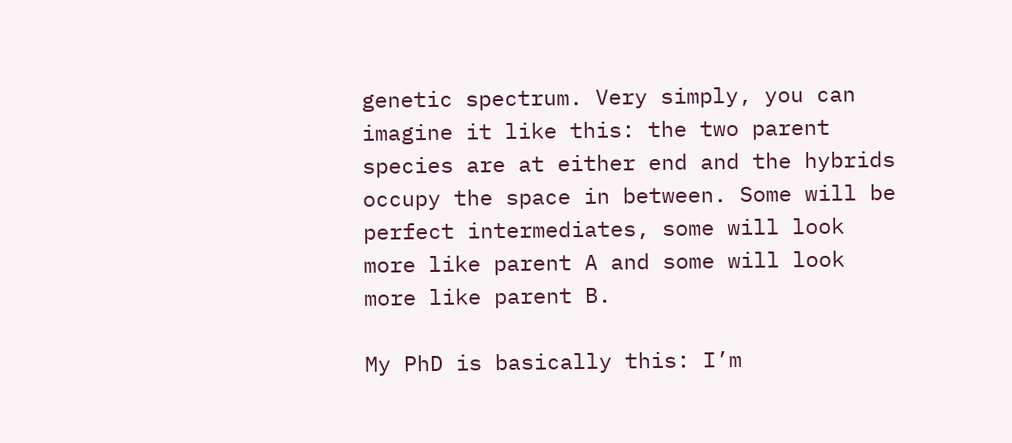genetic spectrum. Very simply, you can imagine it like this: the two parent species are at either end and the hybrids occupy the space in between. Some will be perfect intermediates, some will look more like parent A and some will look more like parent B.

My PhD is basically this: I’m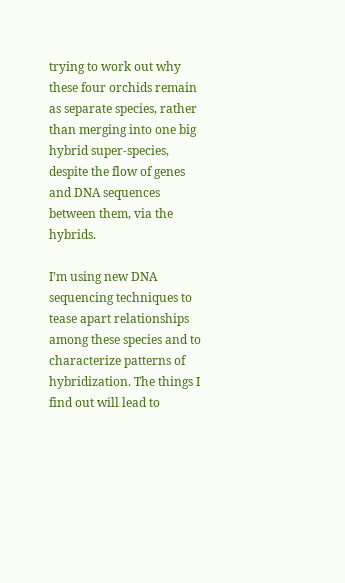trying to work out why these four orchids remain as separate species, rather than merging into one big hybrid super-species, despite the flow of genes and DNA sequences between them, via the hybrids.

I’m using new DNA sequencing techniques to tease apart relationships among these species and to characterize patterns of hybridization. The things I find out will lead to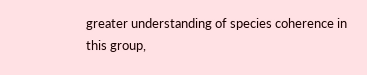greater understanding of species coherence in this group,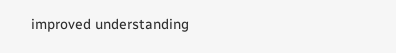improved understanding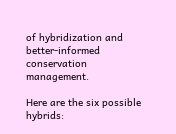of hybridization and better-informed conservation management.

Here are the six possible hybrids: